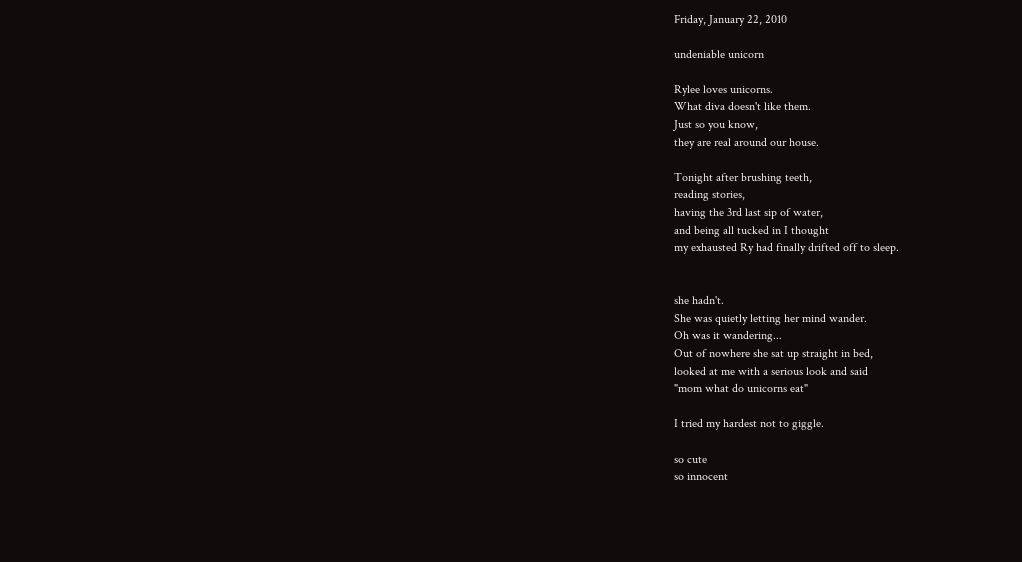Friday, January 22, 2010

undeniable unicorn

Rylee loves unicorns.
What diva doesn't like them.
Just so you know,
they are real around our house.

Tonight after brushing teeth,
reading stories,
having the 3rd last sip of water,
and being all tucked in I thought
my exhausted Ry had finally drifted off to sleep.


she hadn't.
She was quietly letting her mind wander.
Oh was it wandering...
Out of nowhere she sat up straight in bed,
looked at me with a serious look and said
"mom what do unicorns eat"

I tried my hardest not to giggle.

so cute
so innocent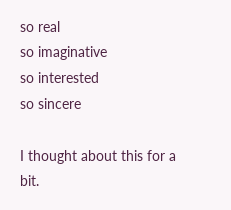so real
so imaginative
so interested
so sincere

I thought about this for a bit.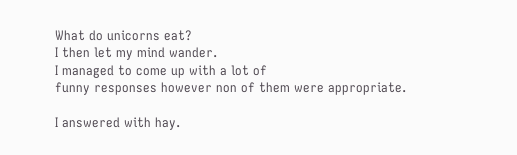What do unicorns eat?
I then let my mind wander.
I managed to come up with a lot of
funny responses however non of them were appropriate.

I answered with hay.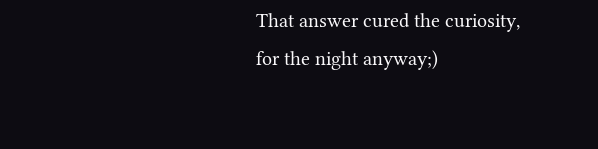That answer cured the curiosity,
for the night anyway;)